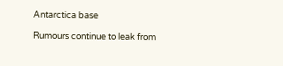Antarctica base

Rumours continue to leak from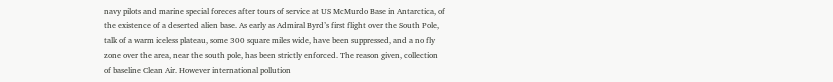navy pilots and marine special foreces after tours of service at US McMurdo Base in Antarctica, of the existence of a deserted alien base. As early as Admiral Byrd’s first flight over the South Pole, talk of a warm iceless plateau, some 300 square miles wide, have been suppressed, and a no fly zone over the area, near the south pole, has been strictly enforced. The reason given, collection of baseline Clean Air. However international pollution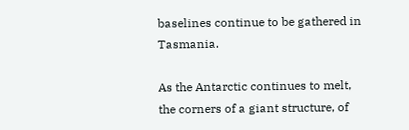baselines continue to be gathered in Tasmania.

As the Antarctic continues to melt, the corners of a giant structure, of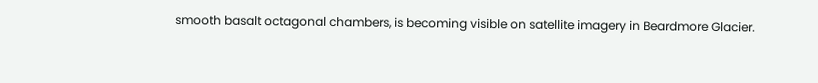smooth basalt octagonal chambers, is becoming visible on satellite imagery in Beardmore Glacier.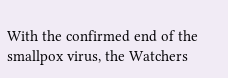With the confirmed end of the smallpox virus, the Watchers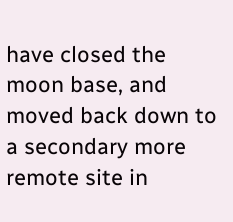have closed the moon base, and moved back down to a secondary more remote site in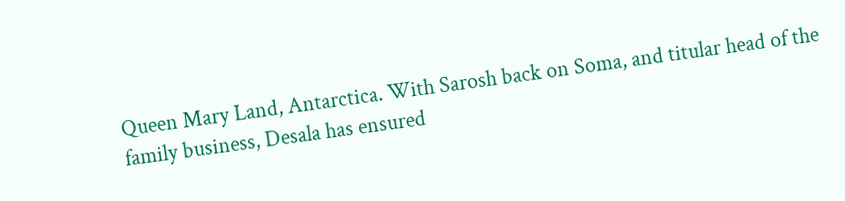Queen Mary Land, Antarctica. With Sarosh back on Soma, and titular head of the family business, Desala has ensured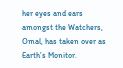her eyes and ears amongst the Watchers, Omal, has taken over as Earth’s Monitor.